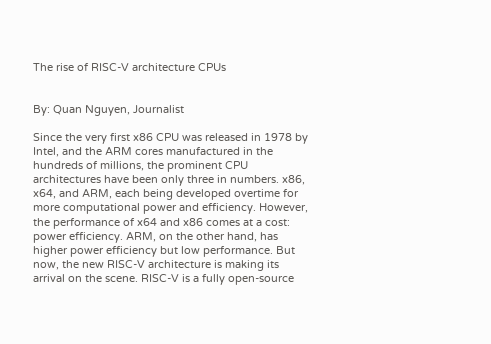The rise of RISC-V architecture CPUs


By: Quan Nguyen, Journalist

Since the very first x86 CPU was released in 1978 by Intel, and the ARM cores manufactured in the hundreds of millions, the prominent CPU architectures have been only three in numbers. x86, x64, and ARM, each being developed overtime for more computational power and efficiency. However, the performance of x64 and x86 comes at a cost: power efficiency. ARM, on the other hand, has higher power efficiency but low performance. But now, the new RISC-V architecture is making its arrival on the scene. RISC-V is a fully open-source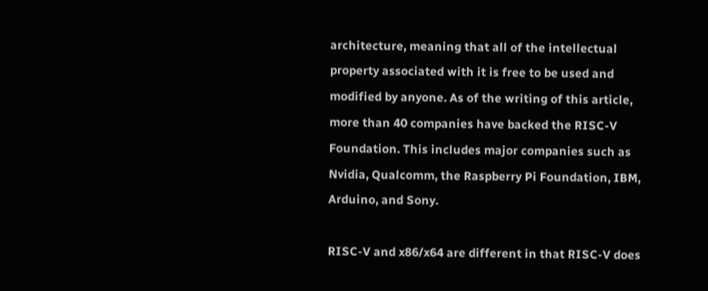architecture, meaning that all of the intellectual property associated with it is free to be used and modified by anyone. As of the writing of this article, more than 40 companies have backed the RISC-V Foundation. This includes major companies such as Nvidia, Qualcomm, the Raspberry Pi Foundation, IBM, Arduino, and Sony.

RISC-V and x86/x64 are different in that RISC-V does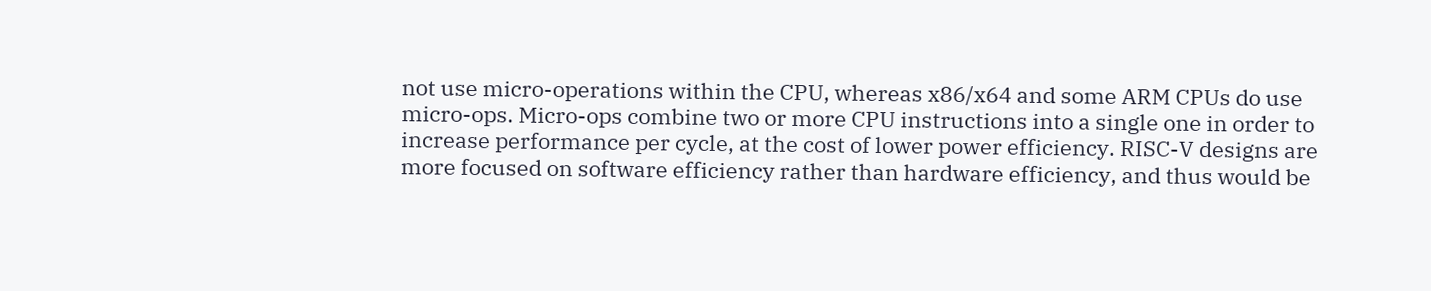not use micro-operations within the CPU, whereas x86/x64 and some ARM CPUs do use micro-ops. Micro-ops combine two or more CPU instructions into a single one in order to increase performance per cycle, at the cost of lower power efficiency. RISC-V designs are more focused on software efficiency rather than hardware efficiency, and thus would be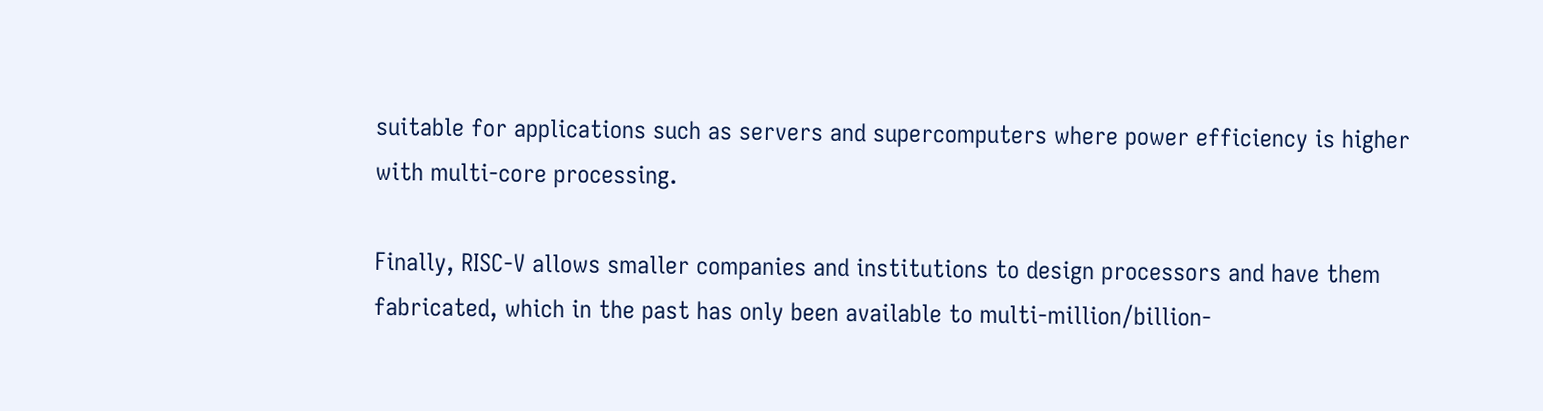suitable for applications such as servers and supercomputers where power efficiency is higher with multi-core processing.

Finally, RISC-V allows smaller companies and institutions to design processors and have them fabricated, which in the past has only been available to multi-million/billion-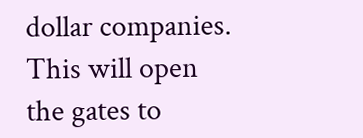dollar companies. This will open the gates to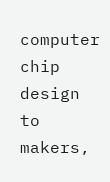computer chip design to makers,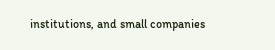institutions, and small companies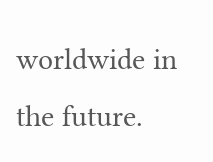worldwide in the future.